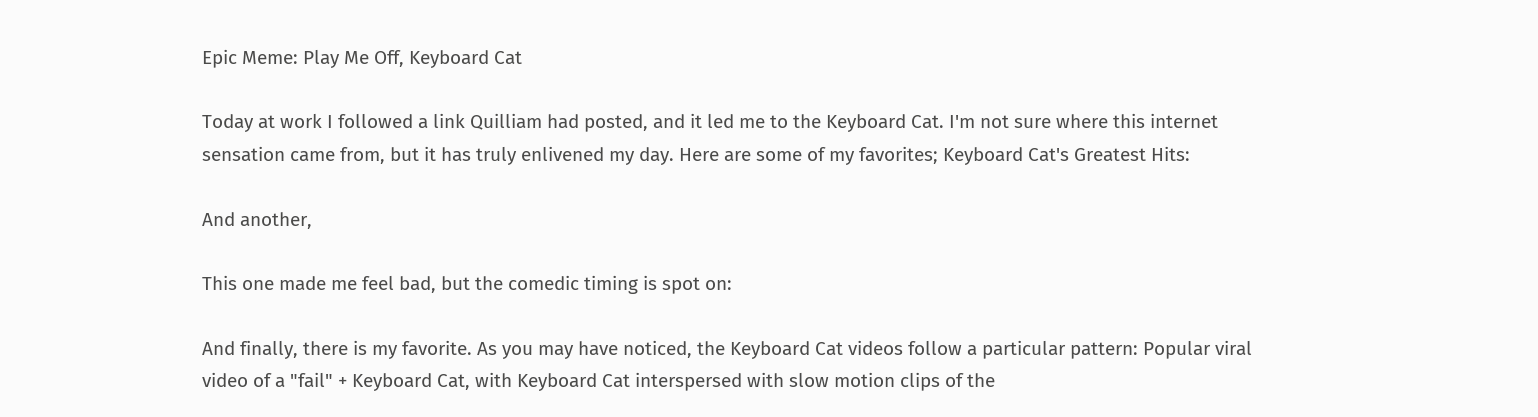Epic Meme: Play Me Off, Keyboard Cat

Today at work I followed a link Quilliam had posted, and it led me to the Keyboard Cat. I'm not sure where this internet sensation came from, but it has truly enlivened my day. Here are some of my favorites; Keyboard Cat's Greatest Hits:

And another,

This one made me feel bad, but the comedic timing is spot on:

And finally, there is my favorite. As you may have noticed, the Keyboard Cat videos follow a particular pattern: Popular viral video of a "fail" + Keyboard Cat, with Keyboard Cat interspersed with slow motion clips of the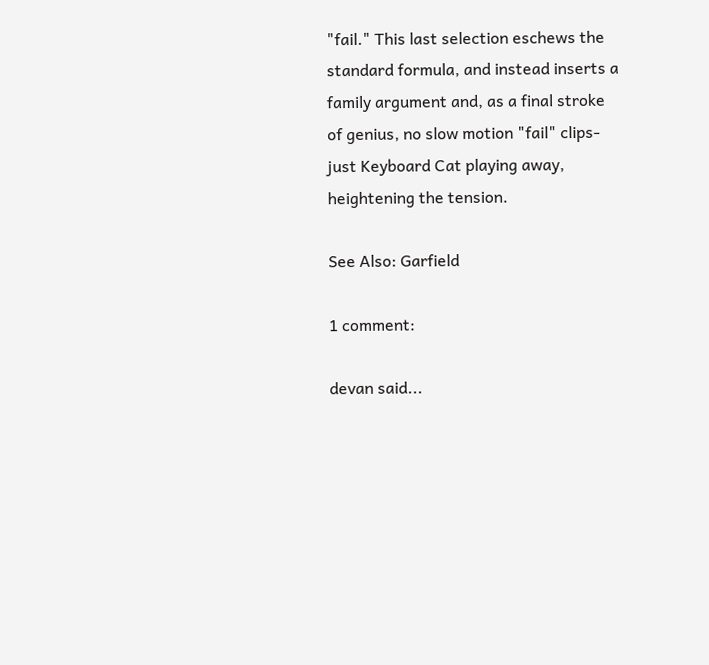"fail." This last selection eschews the standard formula, and instead inserts a family argument and, as a final stroke of genius, no slow motion "fail" clips- just Keyboard Cat playing away, heightening the tension.

See Also: Garfield

1 comment:

devan said...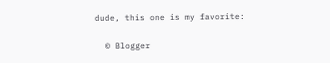dude, this one is my favorite:

  © Blogger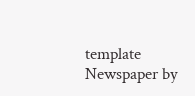template Newspaper by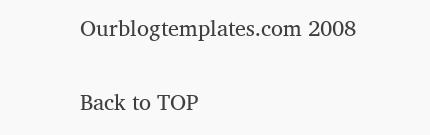Ourblogtemplates.com 2008

Back to TOP